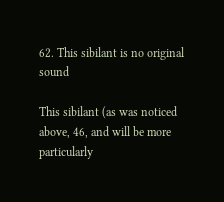62. This sibilant is no original sound

This sibilant (as was noticed above, 46, and will be more particularly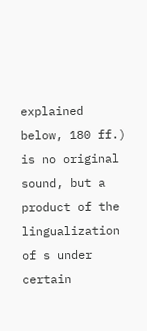explained below, 180 ff.) is no original sound, but a product of the lingualization of s under certain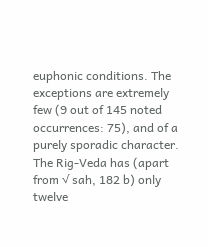euphonic conditions. The exceptions are extremely few (9 out of 145 noted occurrences: 75), and of a purely sporadic character. The Rig-Veda has (apart from √ sah, 182 b) only twelve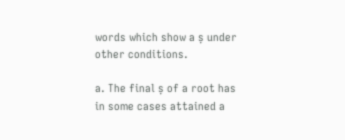words which show a ṣ under other conditions.

a. The final ṣ of a root has in some cases attained a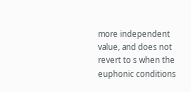more independent value, and does not revert to s when the euphonic conditions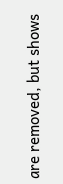are removed, but shows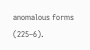anomalous forms (225–6).